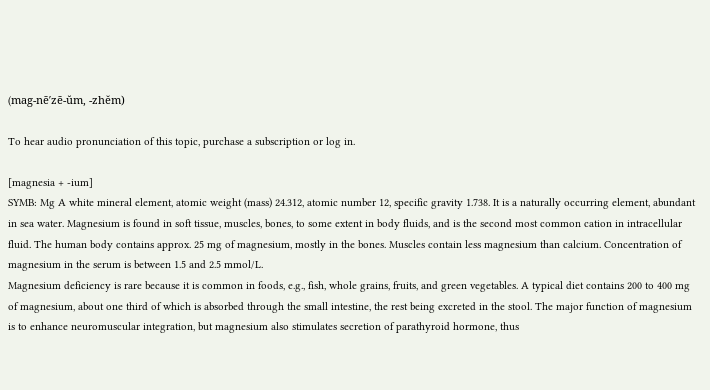(mag-nē′zē-ŭm, -zhĕm)

To hear audio pronunciation of this topic, purchase a subscription or log in.

[magnesia + -ium]
SYMB: Mg A white mineral element, atomic weight (mass) 24.312, atomic number 12, specific gravity 1.738. It is a naturally occurring element, abundant in sea water. Magnesium is found in soft tissue, muscles, bones, to some extent in body fluids, and is the second most common cation in intracellular fluid. The human body contains approx. 25 mg of magnesium, mostly in the bones. Muscles contain less magnesium than calcium. Concentration of magnesium in the serum is between 1.5 and 2.5 mmol/L.
Magnesium deficiency is rare because it is common in foods, e.g., fish, whole grains, fruits, and green vegetables. A typical diet contains 200 to 400 mg of magnesium, about one third of which is absorbed through the small intestine, the rest being excreted in the stool. The major function of magnesium is to enhance neuromuscular integration, but magnesium also stimulates secretion of parathyroid hormone, thus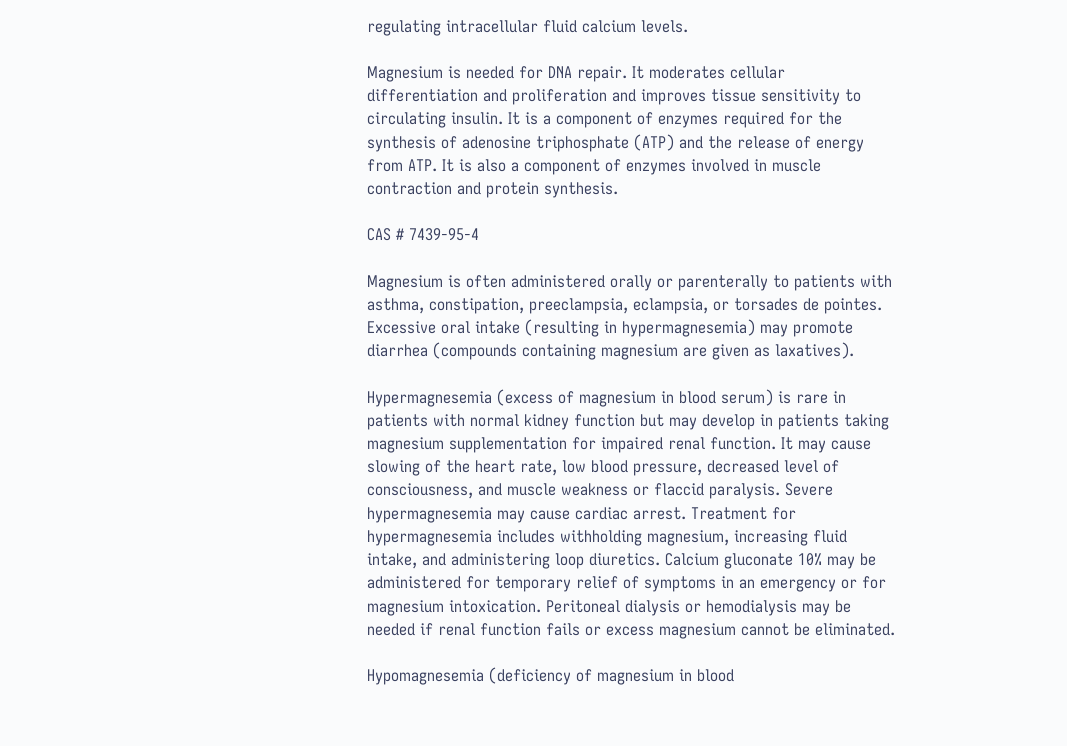regulating intracellular fluid calcium levels.

Magnesium is needed for DNA repair. It moderates cellular differentiation and proliferation and improves tissue sensitivity to circulating insulin. It is a component of enzymes required for the synthesis of adenosine triphosphate (ATP) and the release of energy from ATP. It is also a component of enzymes involved in muscle contraction and protein synthesis.

CAS # 7439-95-4

Magnesium is often administered orally or parenterally to patients with asthma, constipation, preeclampsia, eclampsia, or torsades de pointes. Excessive oral intake (resulting in hypermagnesemia) may promote diarrhea (compounds containing magnesium are given as laxatives).

Hypermagnesemia (excess of magnesium in blood serum) is rare in patients with normal kidney function but may develop in patients taking magnesium supplementation for impaired renal function. It may cause slowing of the heart rate, low blood pressure, decreased level of consciousness, and muscle weakness or flaccid paralysis. Severe hypermagnesemia may cause cardiac arrest. Treatment for hypermagnesemia includes withholding magnesium, increasing fluid intake, and administering loop diuretics. Calcium gluconate 10% may be administered for temporary relief of symptoms in an emergency or for magnesium intoxication. Peritoneal dialysis or hemodialysis may be needed if renal function fails or excess magnesium cannot be eliminated.

Hypomagnesemia (deficiency of magnesium in blood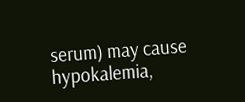serum) may cause hypokalemia,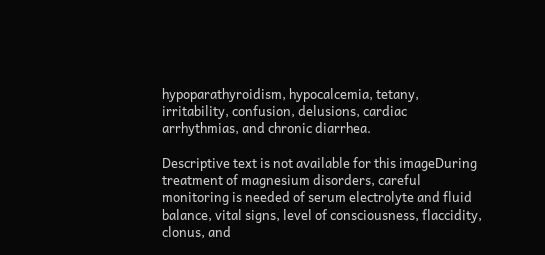hypoparathyroidism, hypocalcemia, tetany, irritability, confusion, delusions, cardiac arrhythmias, and chronic diarrhea.

Descriptive text is not available for this imageDuring treatment of magnesium disorders, careful monitoring is needed of serum electrolyte and fluid balance, vital signs, level of consciousness, flaccidity, clonus, and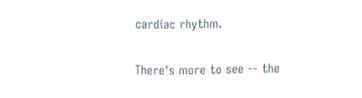cardiac rhythm.

There's more to see -- the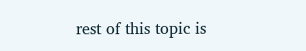rest of this topic is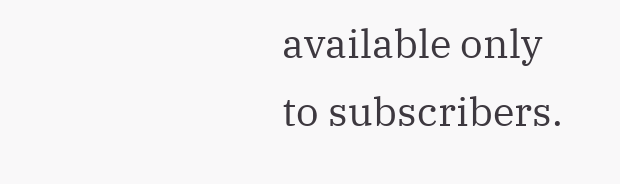available only to subscribers.